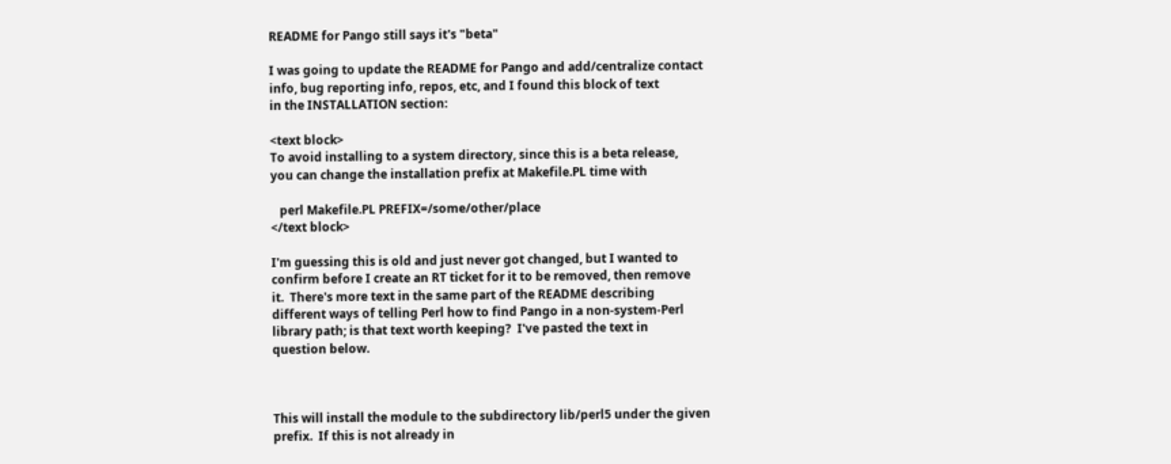README for Pango still says it's "beta"

I was going to update the README for Pango and add/centralize contact
info, bug reporting info, repos, etc, and I found this block of text
in the INSTALLATION section:

<text block>
To avoid installing to a system directory, since this is a beta release,
you can change the installation prefix at Makefile.PL time with

   perl Makefile.PL PREFIX=/some/other/place
</text block>

I'm guessing this is old and just never got changed, but I wanted to
confirm before I create an RT ticket for it to be removed, then remove
it.  There's more text in the same part of the README describing
different ways of telling Perl how to find Pango in a non-system-Perl
library path; is that text worth keeping?  I've pasted the text in
question below.



This will install the module to the subdirectory lib/perl5 under the given
prefix.  If this is not already in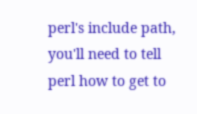perl's include path, you'll need to tell
perl how to get to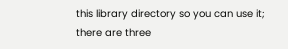this library directory so you can use it; there are three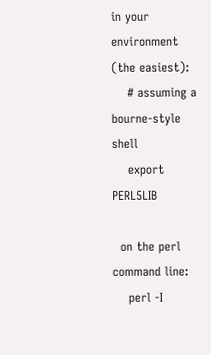in your environment (the easiest):
    # assuming a bourne-style shell
    export PERL5LIB

  on the perl command line:
    perl -I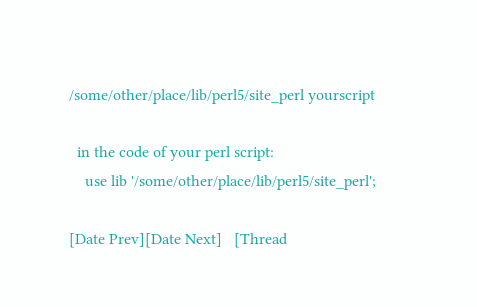/some/other/place/lib/perl5/site_perl yourscript

  in the code of your perl script:
    use lib '/some/other/place/lib/perl5/site_perl';

[Date Prev][Date Next]   [Thread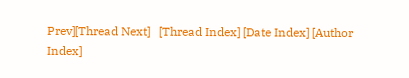Prev][Thread Next]   [Thread Index] [Date Index] [Author Index]